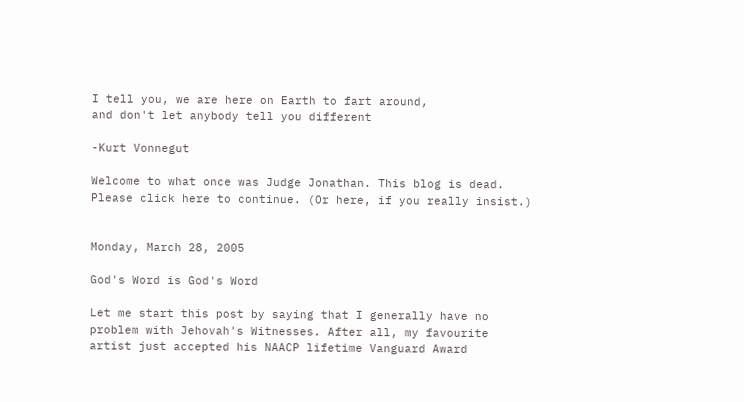I tell you, we are here on Earth to fart around,
and don't let anybody tell you different

-Kurt Vonnegut

Welcome to what once was Judge Jonathan. This blog is dead. Please click here to continue. (Or here, if you really insist.)


Monday, March 28, 2005

God's Word is God's Word

Let me start this post by saying that I generally have no problem with Jehovah's Witnesses. After all, my favourite artist just accepted his NAACP lifetime Vanguard Award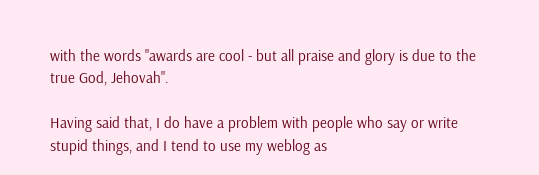with the words "awards are cool - but all praise and glory is due to the true God, Jehovah".

Having said that, I do have a problem with people who say or write stupid things, and I tend to use my weblog as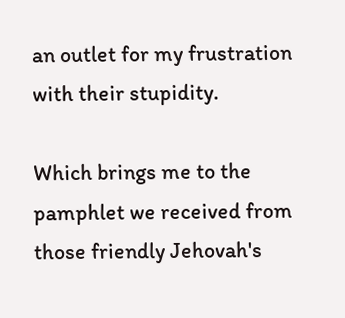an outlet for my frustration with their stupidity.

Which brings me to the pamphlet we received from those friendly Jehovah's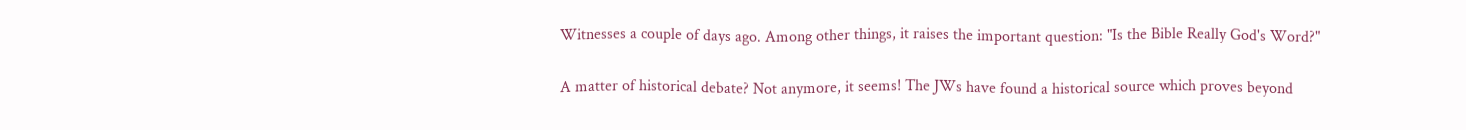Witnesses a couple of days ago. Among other things, it raises the important question: "Is the Bible Really God's Word?"

A matter of historical debate? Not anymore, it seems! The JWs have found a historical source which proves beyond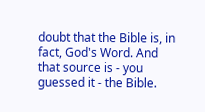doubt that the Bible is, in fact, God's Word. And that source is - you guessed it - the Bible.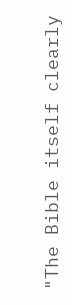"The Bible itself clearly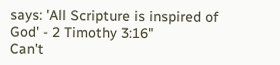says: 'All Scripture is inspired of God' - 2 Timothy 3:16"
Can't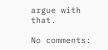argue with that.

No comments: